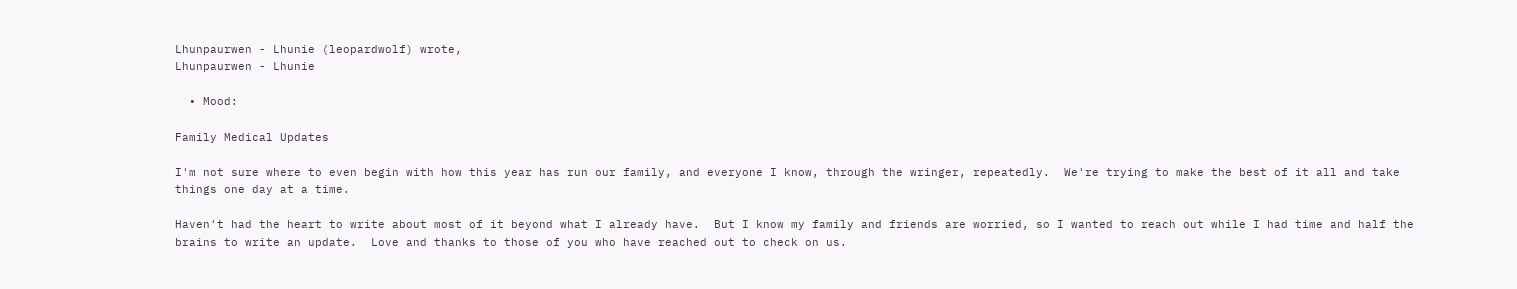Lhunpaurwen - Lhunie (leopardwolf) wrote,
Lhunpaurwen - Lhunie

  • Mood:

Family Medical Updates

I'm not sure where to even begin with how this year has run our family, and everyone I know, through the wringer, repeatedly.  We're trying to make the best of it all and take things one day at a time.

Haven't had the heart to write about most of it beyond what I already have.  But I know my family and friends are worried, so I wanted to reach out while I had time and half the brains to write an update.  Love and thanks to those of you who have reached out to check on us.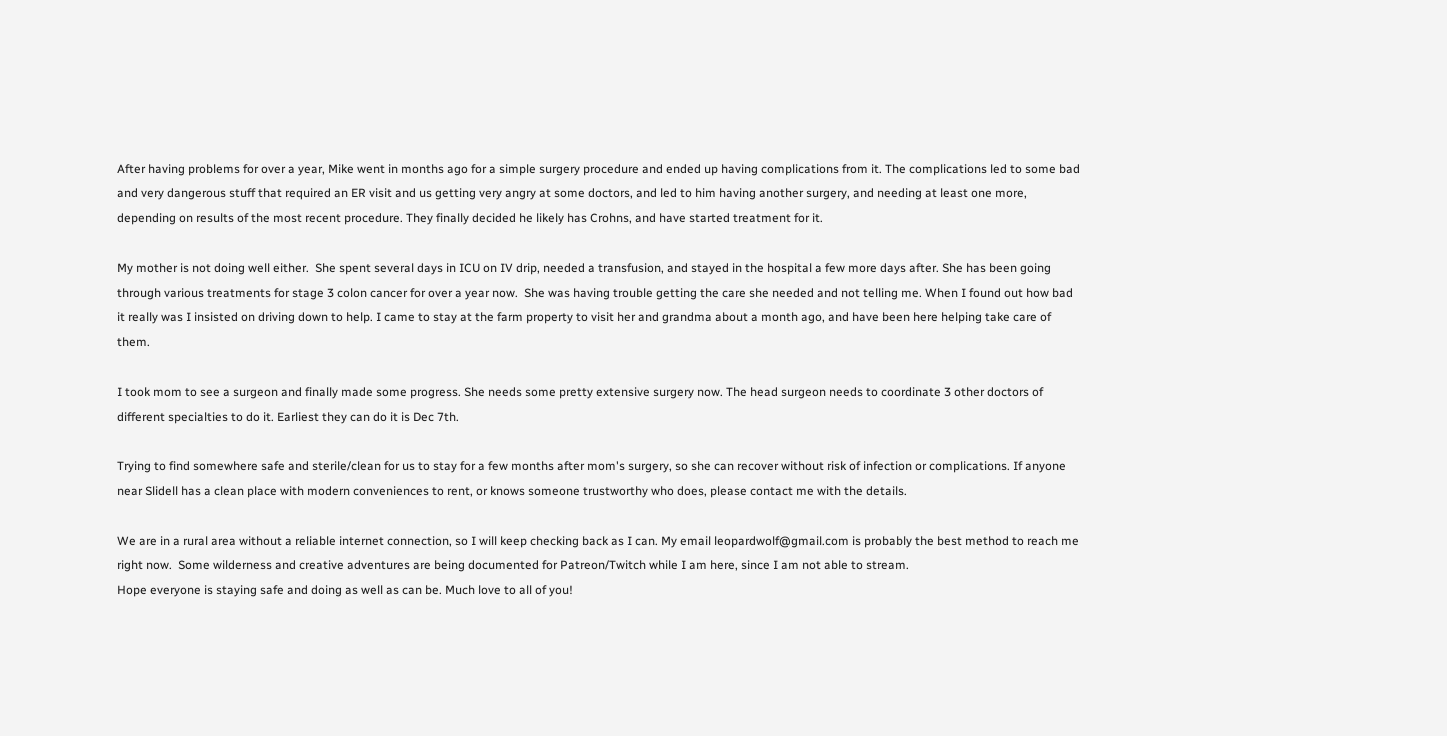After having problems for over a year, Mike went in months ago for a simple surgery procedure and ended up having complications from it. The complications led to some bad and very dangerous stuff that required an ER visit and us getting very angry at some doctors, and led to him having another surgery, and needing at least one more, depending on results of the most recent procedure. They finally decided he likely has Crohns, and have started treatment for it.

My mother is not doing well either.  She spent several days in ICU on IV drip, needed a transfusion, and stayed in the hospital a few more days after. She has been going through various treatments for stage 3 colon cancer for over a year now.  She was having trouble getting the care she needed and not telling me. When I found out how bad it really was I insisted on driving down to help. I came to stay at the farm property to visit her and grandma about a month ago, and have been here helping take care of them.

I took mom to see a surgeon and finally made some progress. She needs some pretty extensive surgery now. The head surgeon needs to coordinate 3 other doctors of different specialties to do it. Earliest they can do it is Dec 7th.

Trying to find somewhere safe and sterile/clean for us to stay for a few months after mom's surgery, so she can recover without risk of infection or complications. If anyone near Slidell has a clean place with modern conveniences to rent, or knows someone trustworthy who does, please contact me with the details.

We are in a rural area without a reliable internet connection, so I will keep checking back as I can. My email leopardwolf@gmail.com is probably the best method to reach me right now.  Some wilderness and creative adventures are being documented for Patreon/Twitch while I am here, since I am not able to stream.
Hope everyone is staying safe and doing as well as can be. Much love to all of you!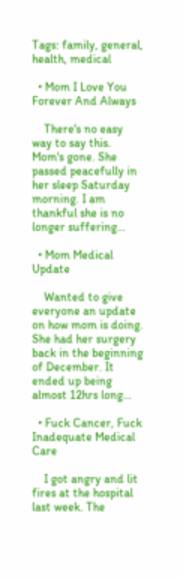Tags: family, general, health, medical

  • Mom I Love You Forever And Always

    There's no easy way to say this. Mom's gone. She passed peacefully in her sleep Saturday morning. I am thankful she is no longer suffering…

  • Mom Medical Update

    Wanted to give everyone an update on how mom is doing. She had her surgery back in the beginning of December. It ended up being almost 12hrs long…

  • Fuck Cancer, Fuck Inadequate Medical Care

    I got angry and lit fires at the hospital last week. The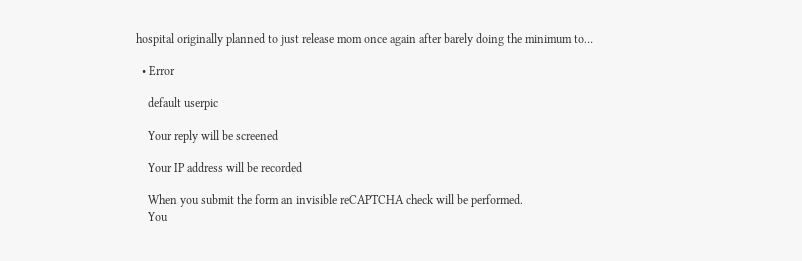hospital originally planned to just release mom once again after barely doing the minimum to…

  • Error

    default userpic

    Your reply will be screened

    Your IP address will be recorded

    When you submit the form an invisible reCAPTCHA check will be performed.
    You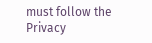must follow the Privacy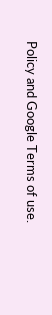Policy and Google Terms of use.